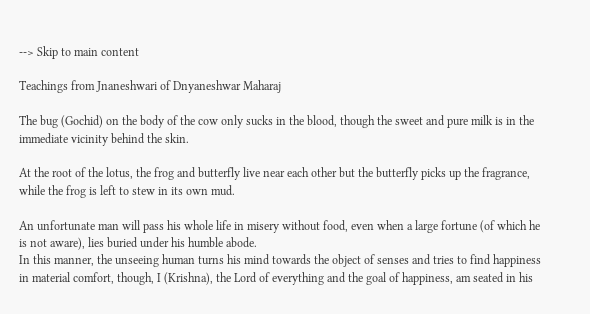--> Skip to main content

Teachings from Jnaneshwari of Dnyaneshwar Maharaj

The bug (Gochid) on the body of the cow only sucks in the blood, though the sweet and pure milk is in the immediate vicinity behind the skin.

At the root of the lotus, the frog and butterfly live near each other but the butterfly picks up the fragrance, while the frog is left to stew in its own mud.

An unfortunate man will pass his whole life in misery without food, even when a large fortune (of which he is not aware), lies buried under his humble abode.
In this manner, the unseeing human turns his mind towards the object of senses and tries to find happiness in material comfort, though, I (Krishna), the Lord of everything and the goal of happiness, am seated in his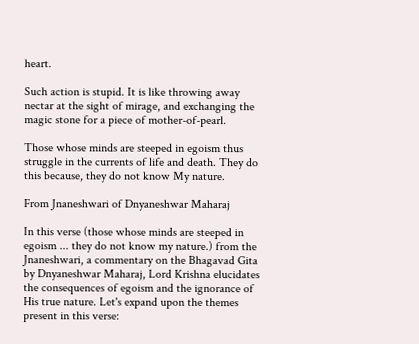heart.

Such action is stupid. It is like throwing away nectar at the sight of mirage, and exchanging the magic stone for a piece of mother-of-pearl.

Those whose minds are steeped in egoism thus struggle in the currents of life and death. They do this because, they do not know My nature.

From Jnaneshwari of Dnyaneshwar Maharaj

In this verse (those whose minds are steeped in egoism ... they do not know my nature.) from the Jnaneshwari, a commentary on the Bhagavad Gita by Dnyaneshwar Maharaj, Lord Krishna elucidates the consequences of egoism and the ignorance of His true nature. Let's expand upon the themes present in this verse: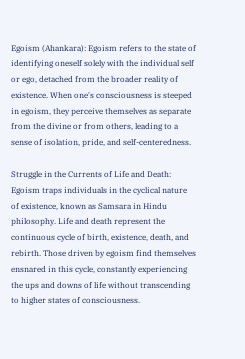Egoism (Ahankara): Egoism refers to the state of identifying oneself solely with the individual self or ego, detached from the broader reality of existence. When one's consciousness is steeped in egoism, they perceive themselves as separate from the divine or from others, leading to a sense of isolation, pride, and self-centeredness.

Struggle in the Currents of Life and Death: Egoism traps individuals in the cyclical nature of existence, known as Samsara in Hindu philosophy. Life and death represent the continuous cycle of birth, existence, death, and rebirth. Those driven by egoism find themselves ensnared in this cycle, constantly experiencing the ups and downs of life without transcending to higher states of consciousness.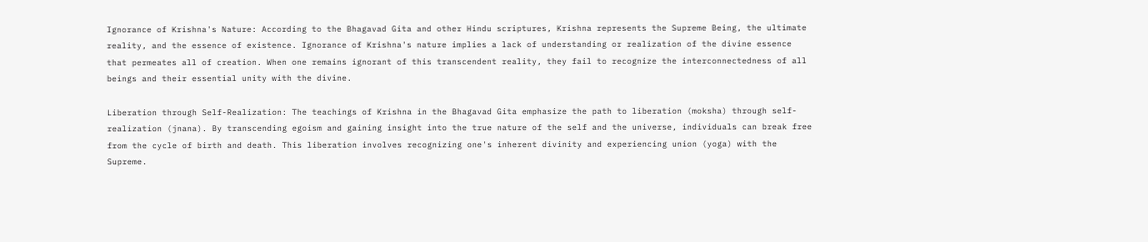Ignorance of Krishna's Nature: According to the Bhagavad Gita and other Hindu scriptures, Krishna represents the Supreme Being, the ultimate reality, and the essence of existence. Ignorance of Krishna's nature implies a lack of understanding or realization of the divine essence that permeates all of creation. When one remains ignorant of this transcendent reality, they fail to recognize the interconnectedness of all beings and their essential unity with the divine.

Liberation through Self-Realization: The teachings of Krishna in the Bhagavad Gita emphasize the path to liberation (moksha) through self-realization (jnana). By transcending egoism and gaining insight into the true nature of the self and the universe, individuals can break free from the cycle of birth and death. This liberation involves recognizing one's inherent divinity and experiencing union (yoga) with the Supreme.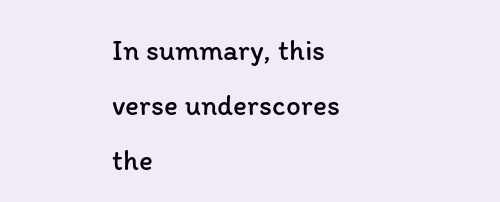In summary, this verse underscores the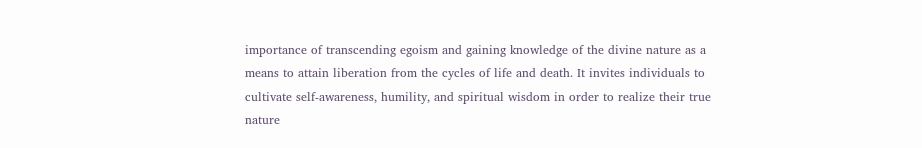importance of transcending egoism and gaining knowledge of the divine nature as a means to attain liberation from the cycles of life and death. It invites individuals to cultivate self-awareness, humility, and spiritual wisdom in order to realize their true nature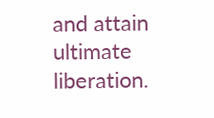and attain ultimate liberation.